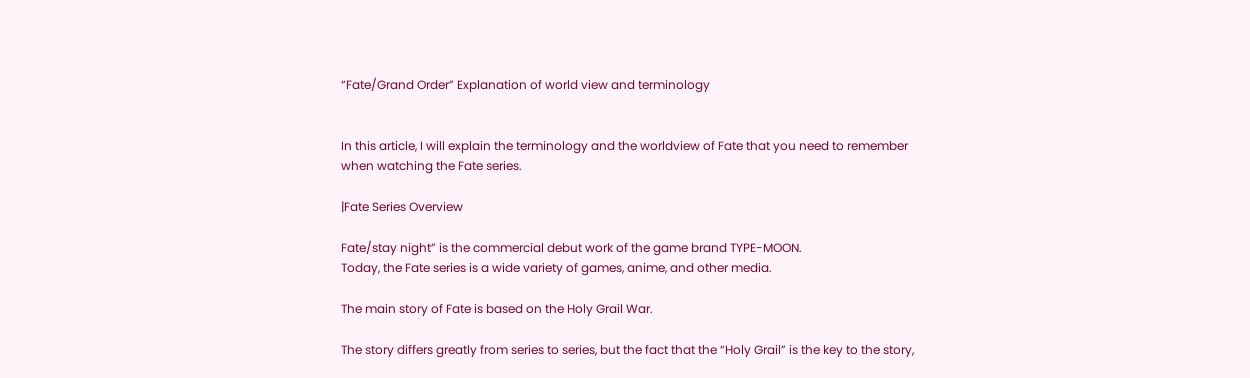“Fate/Grand Order” Explanation of world view and terminology


In this article, I will explain the terminology and the worldview of Fate that you need to remember when watching the Fate series.

|Fate Series Overview

Fate/stay night” is the commercial debut work of the game brand TYPE-MOON.
Today, the Fate series is a wide variety of games, anime, and other media.

The main story of Fate is based on the Holy Grail War.

The story differs greatly from series to series, but the fact that the “Holy Grail” is the key to the story,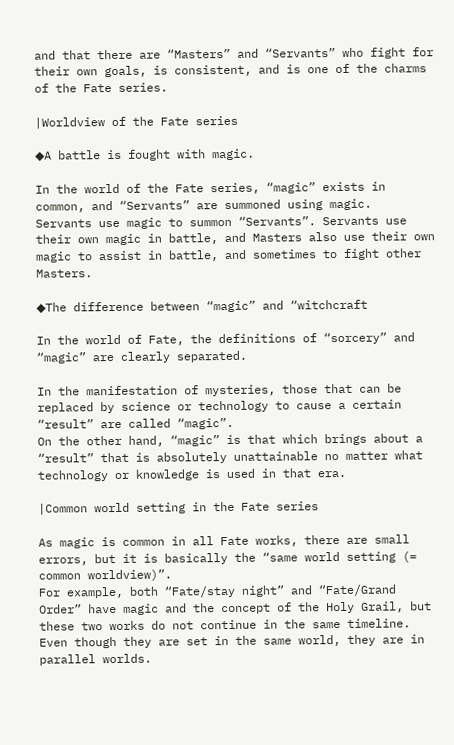and that there are “Masters” and “Servants” who fight for their own goals, is consistent, and is one of the charms of the Fate series.

|Worldview of the Fate series

◆A battle is fought with magic.

In the world of the Fate series, “magic” exists in common, and “Servants” are summoned using magic.
Servants use magic to summon “Servants”. Servants use their own magic in battle, and Masters also use their own magic to assist in battle, and sometimes to fight other Masters.

◆The difference between “magic” and “witchcraft

In the world of Fate, the definitions of “sorcery” and “magic” are clearly separated.

In the manifestation of mysteries, those that can be replaced by science or technology to cause a certain “result” are called “magic”.
On the other hand, “magic” is that which brings about a “result” that is absolutely unattainable no matter what technology or knowledge is used in that era.

|Common world setting in the Fate series

As magic is common in all Fate works, there are small errors, but it is basically the “same world setting (= common worldview)”.
For example, both “Fate/stay night” and “Fate/Grand Order” have magic and the concept of the Holy Grail, but these two works do not continue in the same timeline.
Even though they are set in the same world, they are in parallel worlds.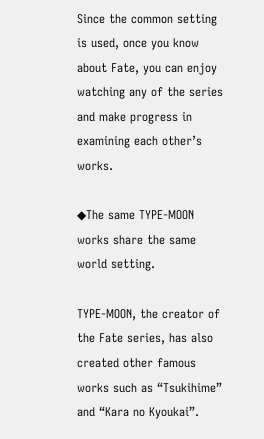Since the common setting is used, once you know about Fate, you can enjoy watching any of the series and make progress in examining each other’s works.

◆The same TYPE-MOON works share the same world setting.

TYPE-MOON, the creator of the Fate series, has also created other famous works such as “Tsukihime” and “Kara no Kyoukai”.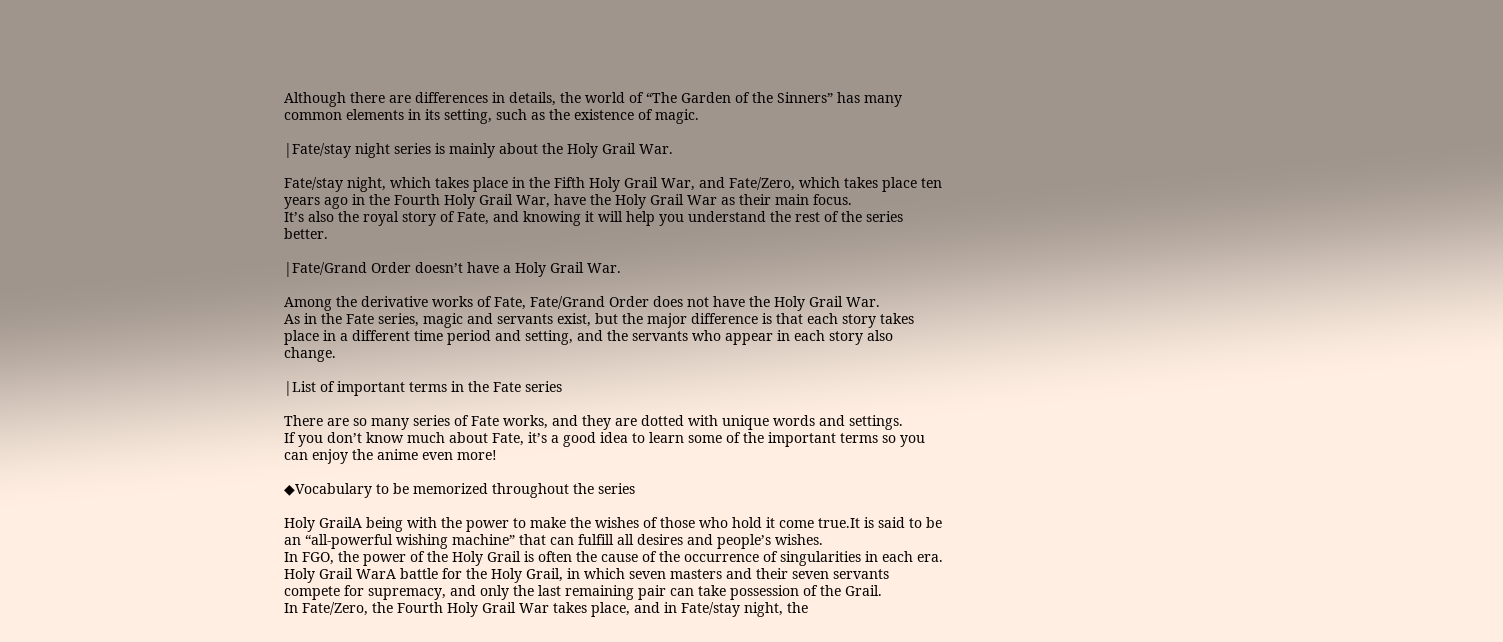Although there are differences in details, the world of “The Garden of the Sinners” has many common elements in its setting, such as the existence of magic.

|Fate/stay night series is mainly about the Holy Grail War.

Fate/stay night, which takes place in the Fifth Holy Grail War, and Fate/Zero, which takes place ten years ago in the Fourth Holy Grail War, have the Holy Grail War as their main focus.
It’s also the royal story of Fate, and knowing it will help you understand the rest of the series better.

|Fate/Grand Order doesn’t have a Holy Grail War.

Among the derivative works of Fate, Fate/Grand Order does not have the Holy Grail War.
As in the Fate series, magic and servants exist, but the major difference is that each story takes place in a different time period and setting, and the servants who appear in each story also change.

|List of important terms in the Fate series

There are so many series of Fate works, and they are dotted with unique words and settings.
If you don’t know much about Fate, it’s a good idea to learn some of the important terms so you can enjoy the anime even more!

◆Vocabulary to be memorized throughout the series

Holy GrailA being with the power to make the wishes of those who hold it come true.It is said to be an “all-powerful wishing machine” that can fulfill all desires and people’s wishes.
In FGO, the power of the Holy Grail is often the cause of the occurrence of singularities in each era.
Holy Grail WarA battle for the Holy Grail, in which seven masters and their seven servants compete for supremacy, and only the last remaining pair can take possession of the Grail.
In Fate/Zero, the Fourth Holy Grail War takes place, and in Fate/stay night, the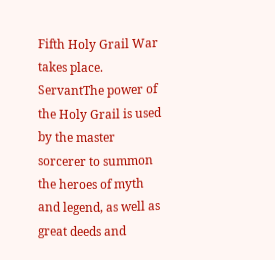Fifth Holy Grail War takes place.
ServantThe power of the Holy Grail is used by the master sorcerer to summon the heroes of myth and legend, as well as great deeds and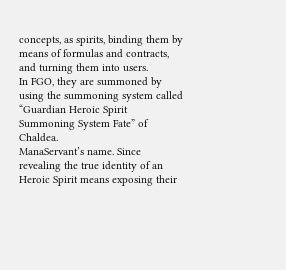concepts, as spirits, binding them by means of formulas and contracts, and turning them into users.
In FGO, they are summoned by using the summoning system called “Guardian Heroic Spirit Summoning System Fate” of Chaldea.
ManaServant’s name. Since revealing the true identity of an Heroic Spirit means exposing their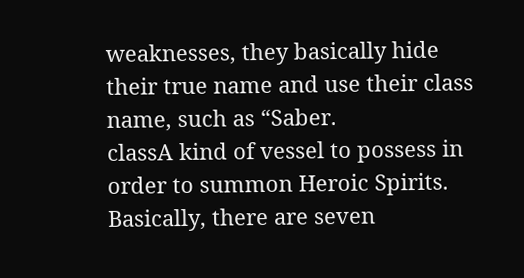weaknesses, they basically hide their true name and use their class name, such as “Saber.
classA kind of vessel to possess in order to summon Heroic Spirits. Basically, there are seven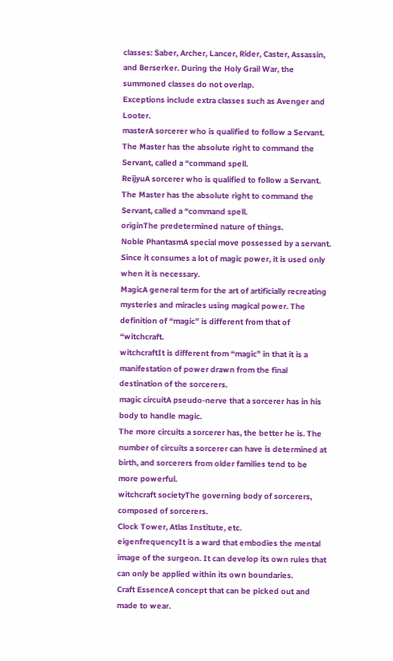classes: Saber, Archer, Lancer, Rider, Caster, Assassin, and Berserker. During the Holy Grail War, the summoned classes do not overlap.
Exceptions include extra classes such as Avenger and Looter.
masterA sorcerer who is qualified to follow a Servant. The Master has the absolute right to command the Servant, called a “command spell.
ReijyuA sorcerer who is qualified to follow a Servant. The Master has the absolute right to command the Servant, called a “command spell.
originThe predetermined nature of things.
Noble PhantasmA special move possessed by a servant. Since it consumes a lot of magic power, it is used only when it is necessary.
MagicA general term for the art of artificially recreating mysteries and miracles using magical power. The definition of “magic” is different from that of “witchcraft.
witchcraftIt is different from “magic” in that it is a manifestation of power drawn from the final destination of the sorcerers.
magic circuitA pseudo-nerve that a sorcerer has in his body to handle magic.
The more circuits a sorcerer has, the better he is. The number of circuits a sorcerer can have is determined at birth, and sorcerers from older families tend to be more powerful.
witchcraft societyThe governing body of sorcerers, composed of sorcerers.
Clock Tower, Atlas Institute, etc.
eigenfrequencyIt is a ward that embodies the mental image of the surgeon. It can develop its own rules that can only be applied within its own boundaries.
Craft EssenceA concept that can be picked out and made to wear.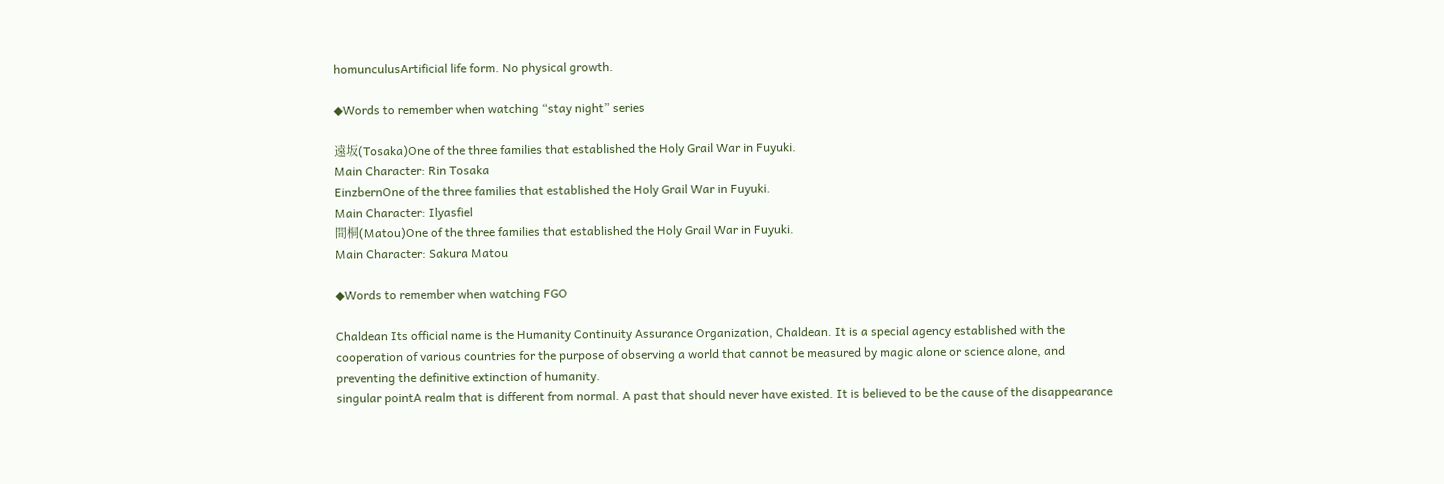homunculusArtificial life form. No physical growth.

◆Words to remember when watching “stay night” series

遠坂(Tosaka)One of the three families that established the Holy Grail War in Fuyuki.
Main Character: Rin Tosaka
EinzbernOne of the three families that established the Holy Grail War in Fuyuki.
Main Character: Ilyasfiel
間桐(Matou)One of the three families that established the Holy Grail War in Fuyuki.
Main Character: Sakura Matou

◆Words to remember when watching FGO

Chaldean Its official name is the Humanity Continuity Assurance Organization, Chaldean. It is a special agency established with the cooperation of various countries for the purpose of observing a world that cannot be measured by magic alone or science alone, and preventing the definitive extinction of humanity.
singular pointA realm that is different from normal. A past that should never have existed. It is believed to be the cause of the disappearance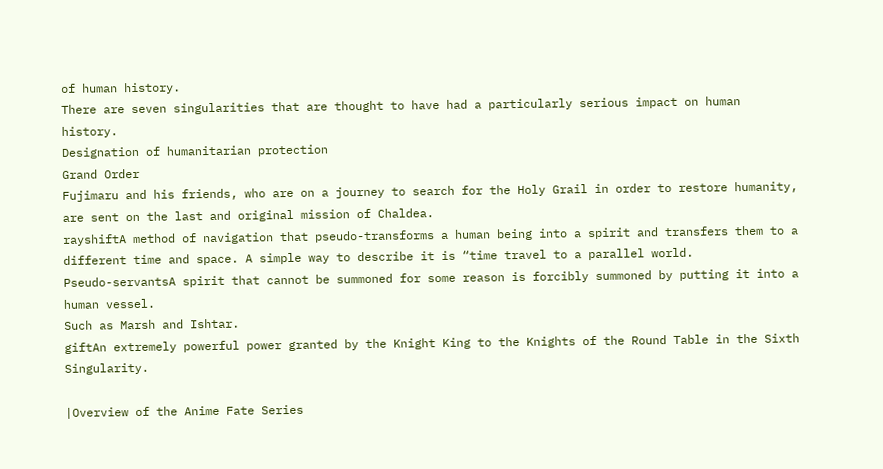of human history.
There are seven singularities that are thought to have had a particularly serious impact on human history.
Designation of humanitarian protection
Grand Order
Fujimaru and his friends, who are on a journey to search for the Holy Grail in order to restore humanity, are sent on the last and original mission of Chaldea.
rayshiftA method of navigation that pseudo-transforms a human being into a spirit and transfers them to a different time and space. A simple way to describe it is “time travel to a parallel world.
Pseudo-servantsA spirit that cannot be summoned for some reason is forcibly summoned by putting it into a human vessel.
Such as Marsh and Ishtar.
giftAn extremely powerful power granted by the Knight King to the Knights of the Round Table in the Sixth Singularity.

|Overview of the Anime Fate Series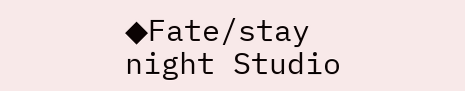◆Fate/stay night Studio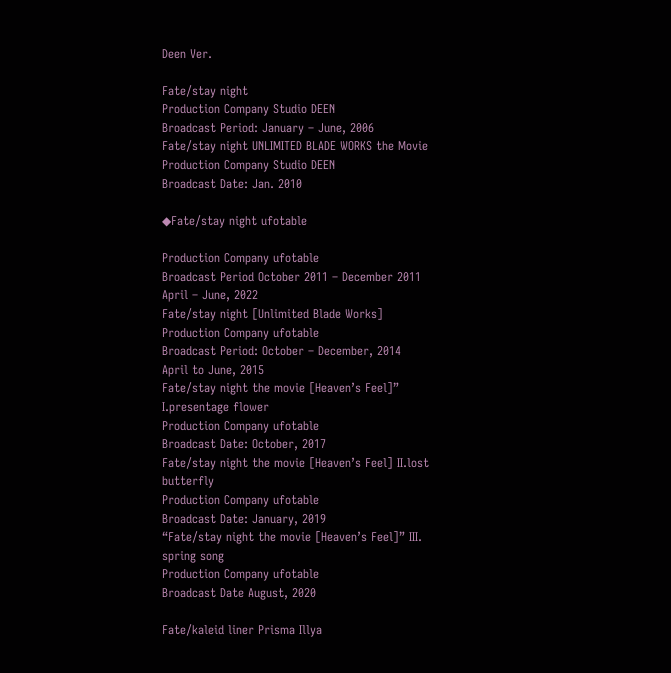Deen Ver.

Fate/stay night
Production Company Studio DEEN
Broadcast Period: January – June, 2006
Fate/stay night UNLIMITED BLADE WORKS the Movie
Production Company Studio DEEN
Broadcast Date: Jan. 2010

◆Fate/stay night ufotable

Production Company ufotable
Broadcast Period October 2011 – December 2011
April – June, 2022
Fate/stay night [Unlimited Blade Works]
Production Company ufotable
Broadcast Period: October – December, 2014
April to June, 2015
Fate/stay night the movie [Heaven’s Feel]” I.presentage flower
Production Company ufotable
Broadcast Date: October, 2017
Fate/stay night the movie [Heaven’s Feel] II.lost butterfly
Production Company ufotable
Broadcast Date: January, 2019
“Fate/stay night the movie [Heaven’s Feel]” III. spring song
Production Company ufotable
Broadcast Date August, 2020

Fate/kaleid liner Prisma Illya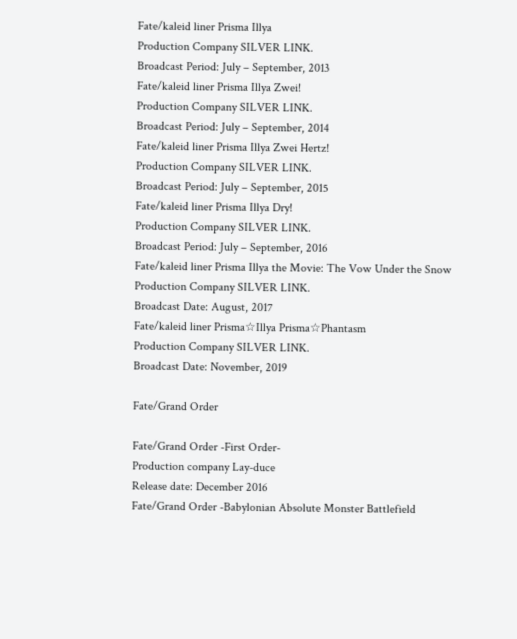Fate/kaleid liner Prisma Illya
Production Company SILVER LINK.
Broadcast Period: July – September, 2013
Fate/kaleid liner Prisma Illya Zwei!
Production Company SILVER LINK.
Broadcast Period: July – September, 2014
Fate/kaleid liner Prisma Illya Zwei Hertz!
Production Company SILVER LINK.
Broadcast Period: July – September, 2015
Fate/kaleid liner Prisma Illya Dry!
Production Company SILVER LINK.
Broadcast Period: July – September, 2016
Fate/kaleid liner Prisma Illya the Movie: The Vow Under the Snow
Production Company SILVER LINK.
Broadcast Date: August, 2017
Fate/kaleid liner Prisma☆Illya Prisma☆Phantasm
Production Company SILVER LINK.
Broadcast Date: November, 2019

Fate/Grand Order

Fate/Grand Order -First Order-
Production company Lay-duce
Release date: December 2016
Fate/Grand Order -Babylonian Absolute Monster Battlefield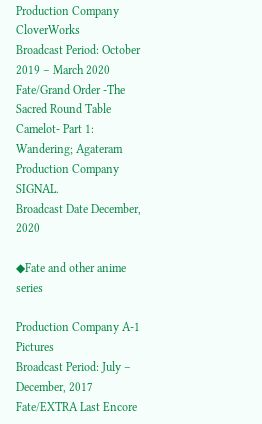Production Company CloverWorks
Broadcast Period: October 2019 – March 2020
Fate/Grand Order -The Sacred Round Table Camelot- Part 1: Wandering; Agateram
Production Company SIGNAL.
Broadcast Date December, 2020

◆Fate and other anime series

Production Company A-1 Pictures
Broadcast Period: July – December, 2017
Fate/EXTRA Last Encore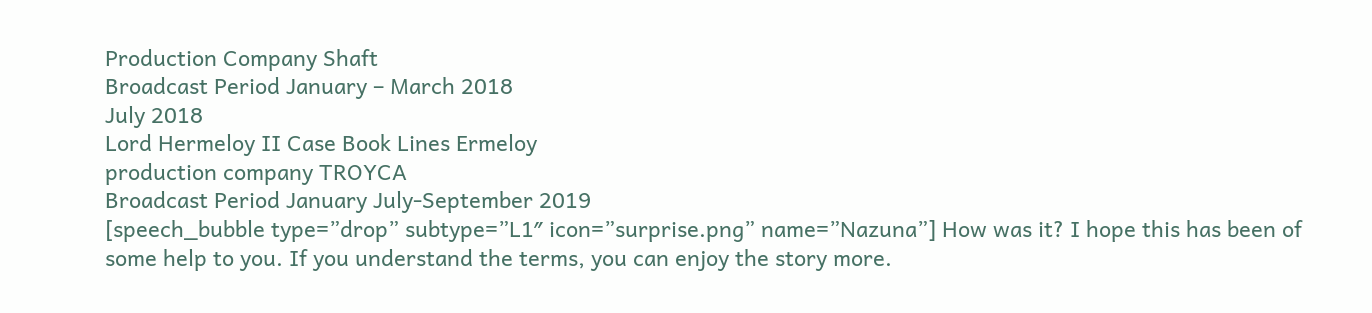Production Company Shaft
Broadcast Period January – March 2018
July 2018
Lord Hermeloy II Case Book Lines Ermeloy
production company TROYCA
Broadcast Period January July-September 2019
[speech_bubble type=”drop” subtype=”L1″ icon=”surprise.png” name=”Nazuna”] How was it? I hope this has been of some help to you. If you understand the terms, you can enjoy the story more.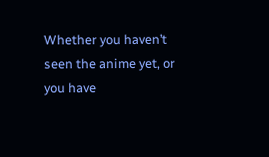Whether you haven’t seen the anime yet, or you have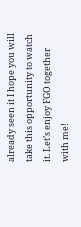already seen it I hope you will take this opportunity to watch it. Let’s enjoy FGO together with me!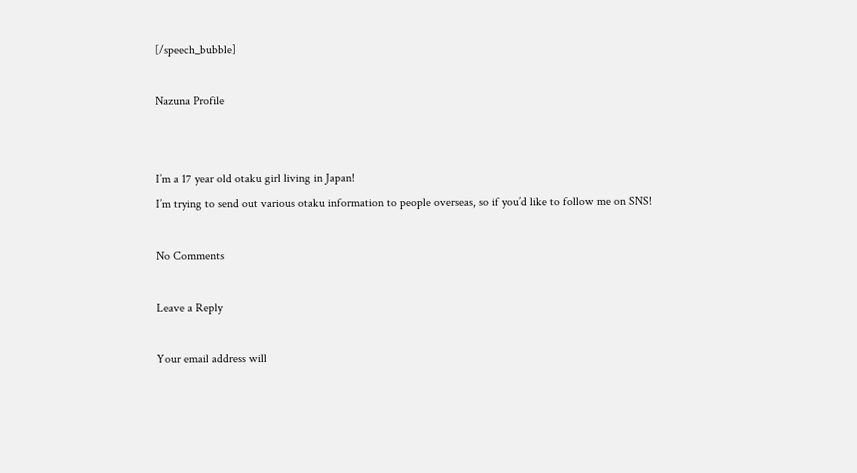[/speech_bubble]

Nazuna Profile


I’m a 17 year old otaku girl living in Japan!
I’m trying to send out various otaku information to people overseas, so if you’d like to follow me on SNS!

No Comments

Leave a Reply

Your email address will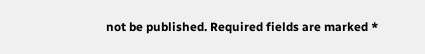not be published. Required fields are marked *